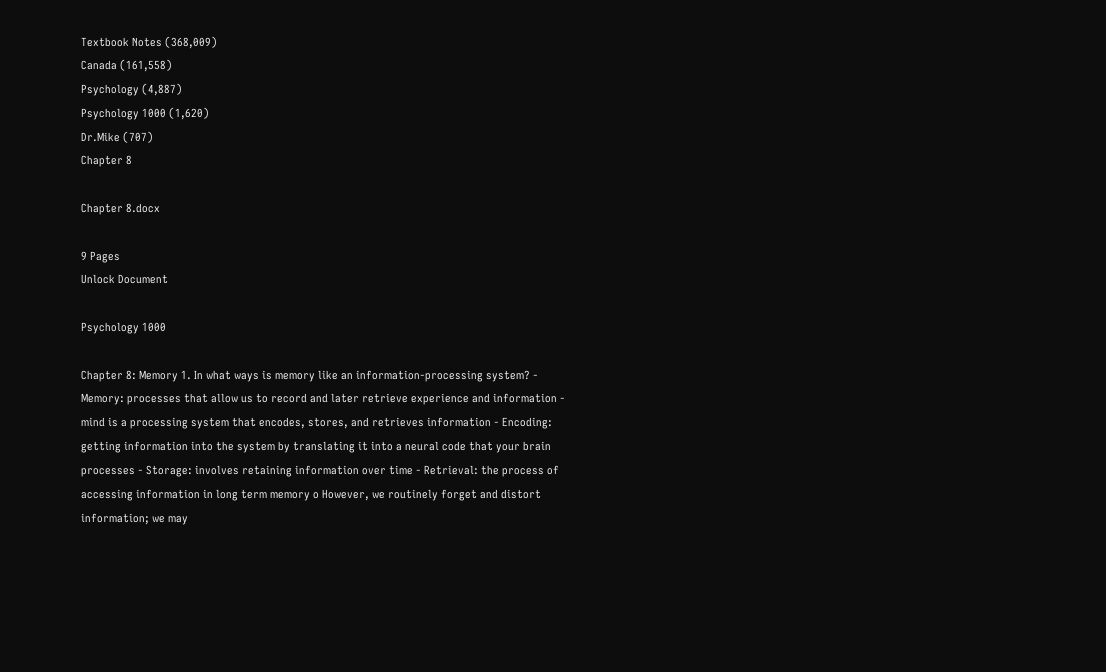Textbook Notes (368,009)
Canada (161,558)
Psychology (4,887)
Psychology 1000 (1,620)
Dr.Mike (707)
Chapter 8

Chapter 8.docx

9 Pages
Unlock Document

Psychology 1000

Chapter 8: Memory 1. In what ways is memory like an information-processing system? - Memory: processes that allow us to record and later retrieve experience and information - mind is a processing system that encodes, stores, and retrieves information - Encoding: getting information into the system by translating it into a neural code that your brain processes - Storage: involves retaining information over time - Retrieval: the process of accessing information in long term memory o However, we routinely forget and distort information; we may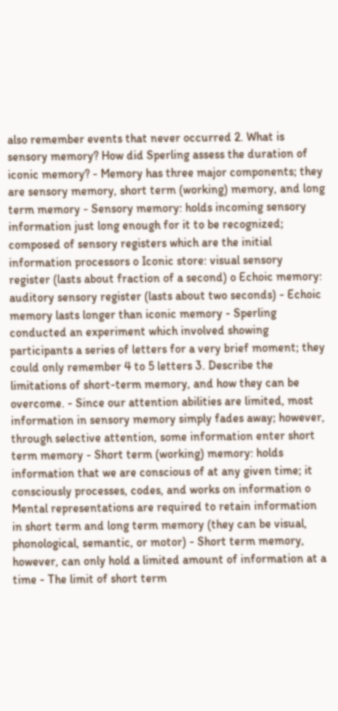also remember events that never occurred 2. What is sensory memory? How did Sperling assess the duration of iconic memory? - Memory has three major components; they are sensory memory, short term (working) memory, and long term memory - Sensory memory: holds incoming sensory information just long enough for it to be recognized; composed of sensory registers which are the initial information processors o Iconic store: visual sensory register (lasts about fraction of a second) o Echoic memory: auditory sensory register (lasts about two seconds) - Echoic memory lasts longer than iconic memory - Sperling conducted an experiment which involved showing participants a series of letters for a very brief moment; they could only remember 4 to 5 letters 3. Describe the limitations of short-term memory, and how they can be overcome. - Since our attention abilities are limited, most information in sensory memory simply fades away; however, through selective attention, some information enter short term memory - Short term (working) memory: holds information that we are conscious of at any given time; it consciously processes, codes, and works on information o Mental representations are required to retain information in short term and long term memory (they can be visual, phonological, semantic, or motor) - Short term memory, however, can only hold a limited amount of information at a time - The limit of short term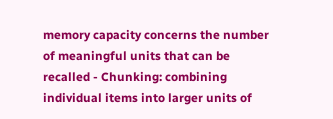memory capacity concerns the number of meaningful units that can be recalled - Chunking: combining individual items into larger units of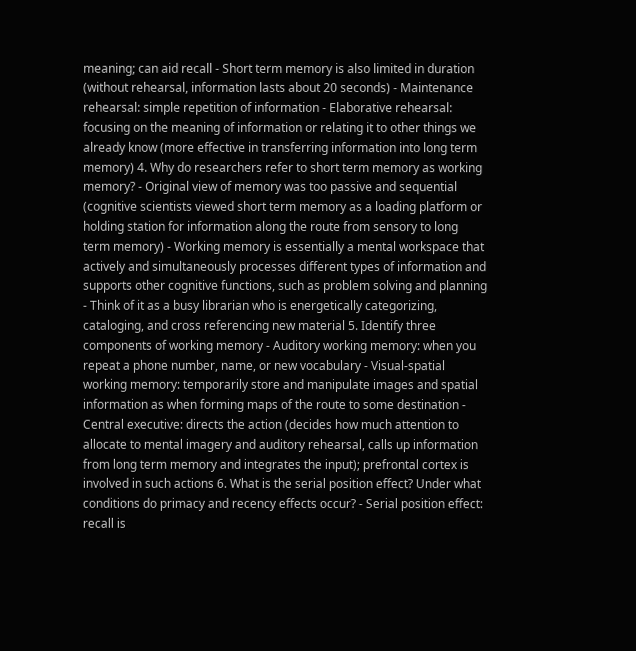meaning; can aid recall - Short term memory is also limited in duration (without rehearsal, information lasts about 20 seconds) - Maintenance rehearsal: simple repetition of information - Elaborative rehearsal: focusing on the meaning of information or relating it to other things we already know (more effective in transferring information into long term memory) 4. Why do researchers refer to short term memory as working memory? - Original view of memory was too passive and sequential (cognitive scientists viewed short term memory as a loading platform or holding station for information along the route from sensory to long term memory) - Working memory is essentially a mental workspace that actively and simultaneously processes different types of information and supports other cognitive functions, such as problem solving and planning - Think of it as a busy librarian who is energetically categorizing, cataloging, and cross referencing new material 5. Identify three components of working memory - Auditory working memory: when you repeat a phone number, name, or new vocabulary - Visual-spatial working memory: temporarily store and manipulate images and spatial information as when forming maps of the route to some destination - Central executive: directs the action (decides how much attention to allocate to mental imagery and auditory rehearsal, calls up information from long term memory and integrates the input); prefrontal cortex is involved in such actions 6. What is the serial position effect? Under what conditions do primacy and recency effects occur? - Serial position effect: recall is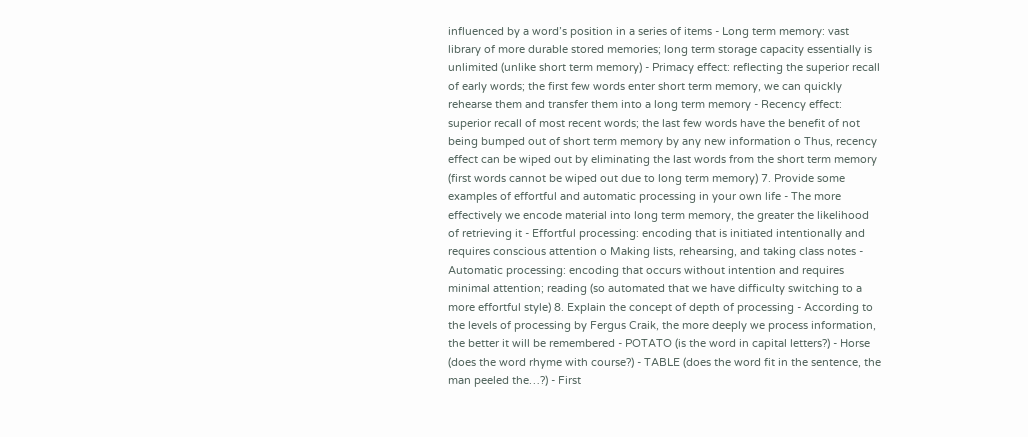influenced by a word’s position in a series of items - Long term memory: vast library of more durable stored memories; long term storage capacity essentially is unlimited (unlike short term memory) - Primacy effect: reflecting the superior recall of early words; the first few words enter short term memory, we can quickly rehearse them and transfer them into a long term memory - Recency effect: superior recall of most recent words; the last few words have the benefit of not being bumped out of short term memory by any new information o Thus, recency effect can be wiped out by eliminating the last words from the short term memory (first words cannot be wiped out due to long term memory) 7. Provide some examples of effortful and automatic processing in your own life - The more effectively we encode material into long term memory, the greater the likelihood of retrieving it - Effortful processing: encoding that is initiated intentionally and requires conscious attention o Making lists, rehearsing, and taking class notes - Automatic processing: encoding that occurs without intention and requires minimal attention; reading (so automated that we have difficulty switching to a more effortful style) 8. Explain the concept of depth of processing - According to the levels of processing by Fergus Craik, the more deeply we process information, the better it will be remembered - POTATO (is the word in capital letters?) - Horse (does the word rhyme with course?) - TABLE (does the word fit in the sentence, the man peeled the…?) - First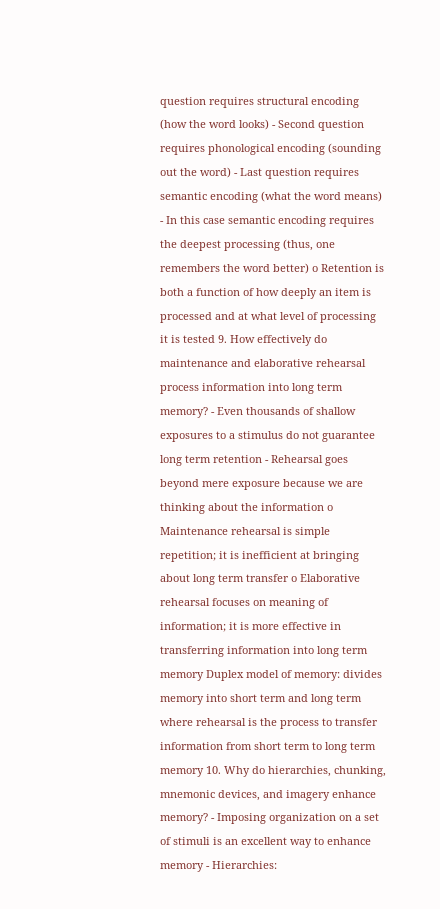question requires structural encoding (how the word looks) - Second question requires phonological encoding (sounding out the word) - Last question requires semantic encoding (what the word means) - In this case semantic encoding requires the deepest processing (thus, one remembers the word better) o Retention is both a function of how deeply an item is processed and at what level of processing it is tested 9. How effectively do maintenance and elaborative rehearsal process information into long term memory? - Even thousands of shallow exposures to a stimulus do not guarantee long term retention - Rehearsal goes beyond mere exposure because we are thinking about the information o Maintenance rehearsal is simple repetition; it is inefficient at bringing about long term transfer o Elaborative rehearsal focuses on meaning of information; it is more effective in transferring information into long term memory Duplex model of memory: divides memory into short term and long term where rehearsal is the process to transfer information from short term to long term memory 10. Why do hierarchies, chunking, mnemonic devices, and imagery enhance memory? - Imposing organization on a set of stimuli is an excellent way to enhance memory - Hierarchies: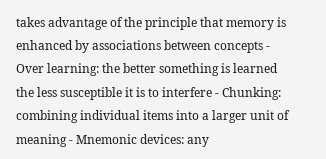takes advantage of the principle that memory is enhanced by associations between concepts - Over learning: the better something is learned the less susceptible it is to interfere - Chunking: combining individual items into a larger unit of meaning - Mnemonic devices: any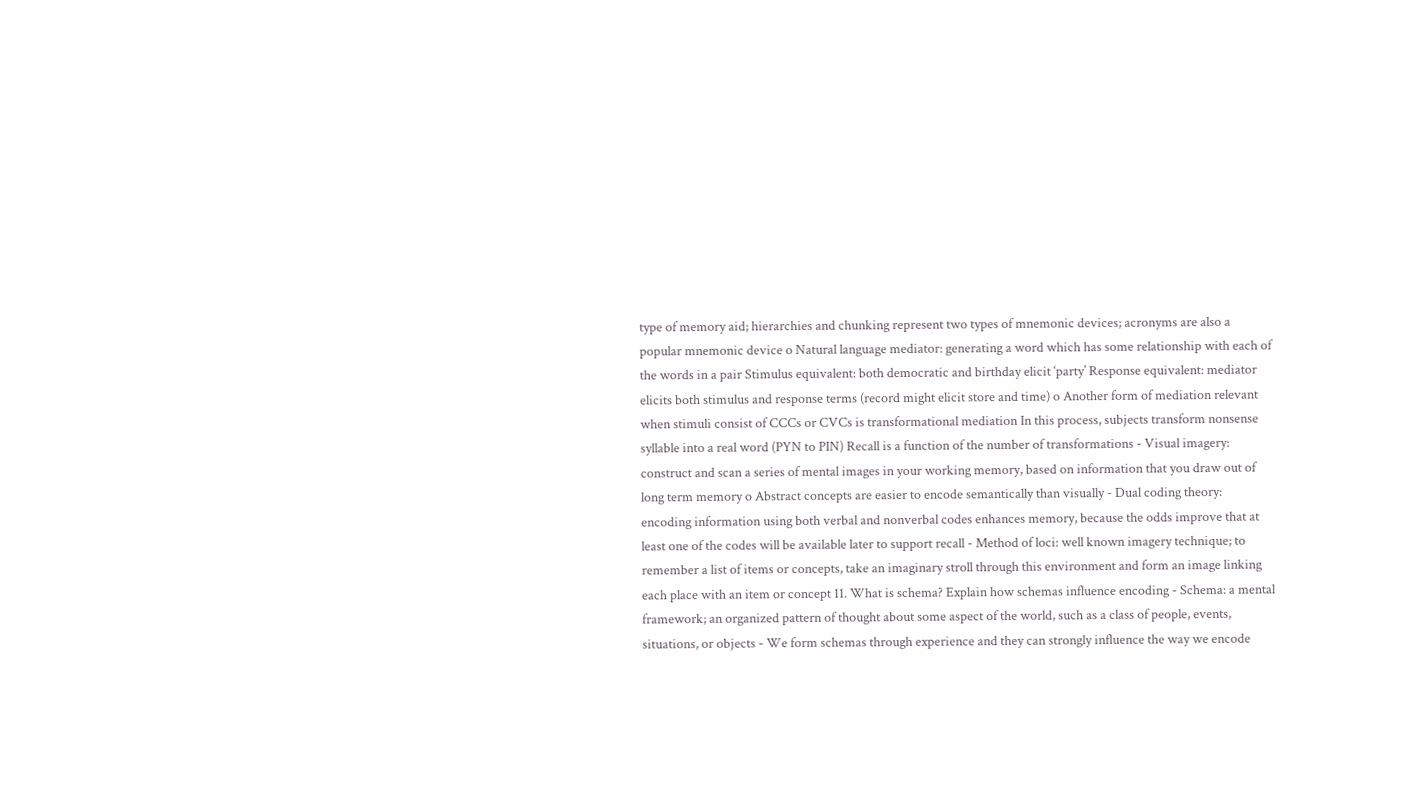type of memory aid; hierarchies and chunking represent two types of mnemonic devices; acronyms are also a popular mnemonic device o Natural language mediator: generating a word which has some relationship with each of the words in a pair Stimulus equivalent: both democratic and birthday elicit ‘party’ Response equivalent: mediator elicits both stimulus and response terms (record might elicit store and time) o Another form of mediation relevant when stimuli consist of CCCs or CVCs is transformational mediation In this process, subjects transform nonsense syllable into a real word (PYN to PIN) Recall is a function of the number of transformations - Visual imagery: construct and scan a series of mental images in your working memory, based on information that you draw out of long term memory o Abstract concepts are easier to encode semantically than visually - Dual coding theory: encoding information using both verbal and nonverbal codes enhances memory, because the odds improve that at least one of the codes will be available later to support recall - Method of loci: well known imagery technique; to remember a list of items or concepts, take an imaginary stroll through this environment and form an image linking each place with an item or concept 11. What is schema? Explain how schemas influence encoding - Schema: a mental framework; an organized pattern of thought about some aspect of the world, such as a class of people, events, situations, or objects - We form schemas through experience and they can strongly influence the way we encode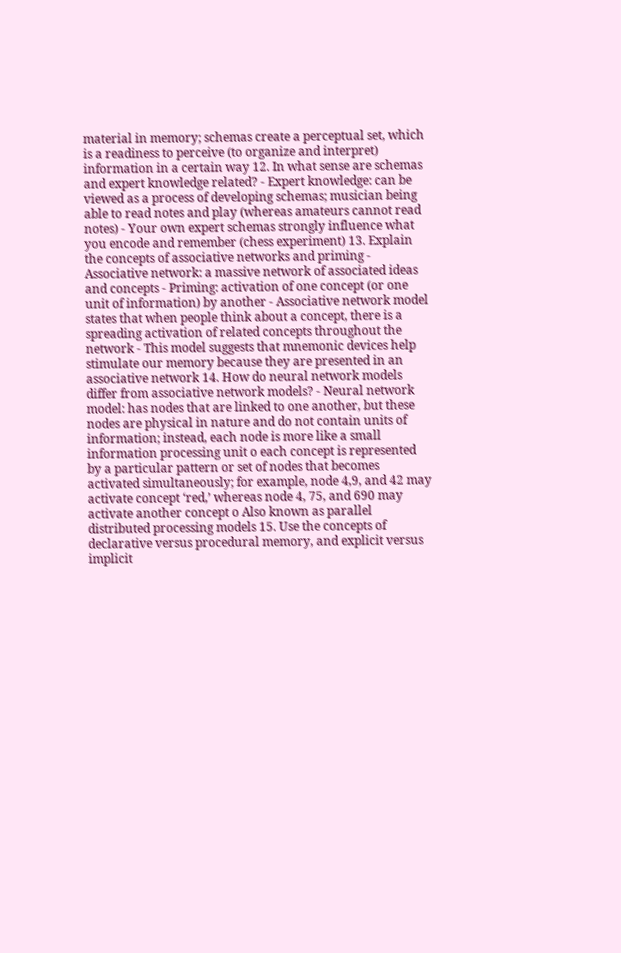material in memory; schemas create a perceptual set, which is a readiness to perceive (to organize and interpret) information in a certain way 12. In what sense are schemas and expert knowledge related? - Expert knowledge: can be viewed as a process of developing schemas; musician being able to read notes and play (whereas amateurs cannot read notes) - Your own expert schemas strongly influence what you encode and remember (chess experiment) 13. Explain the concepts of associative networks and priming - Associative network: a massive network of associated ideas and concepts - Priming: activation of one concept (or one unit of information) by another - Associative network model states that when people think about a concept, there is a spreading activation of related concepts throughout the network - This model suggests that mnemonic devices help stimulate our memory because they are presented in an associative network 14. How do neural network models differ from associative network models? - Neural network model: has nodes that are linked to one another, but these nodes are physical in nature and do not contain units of information; instead, each node is more like a small information processing unit o each concept is represented by a particular pattern or set of nodes that becomes activated simultaneously; for example, node 4,9, and 42 may activate concept ‘red,’ whereas node 4, 75, and 690 may activate another concept o Also known as parallel distributed processing models 15. Use the concepts of declarative versus procedural memory, and explicit versus implicit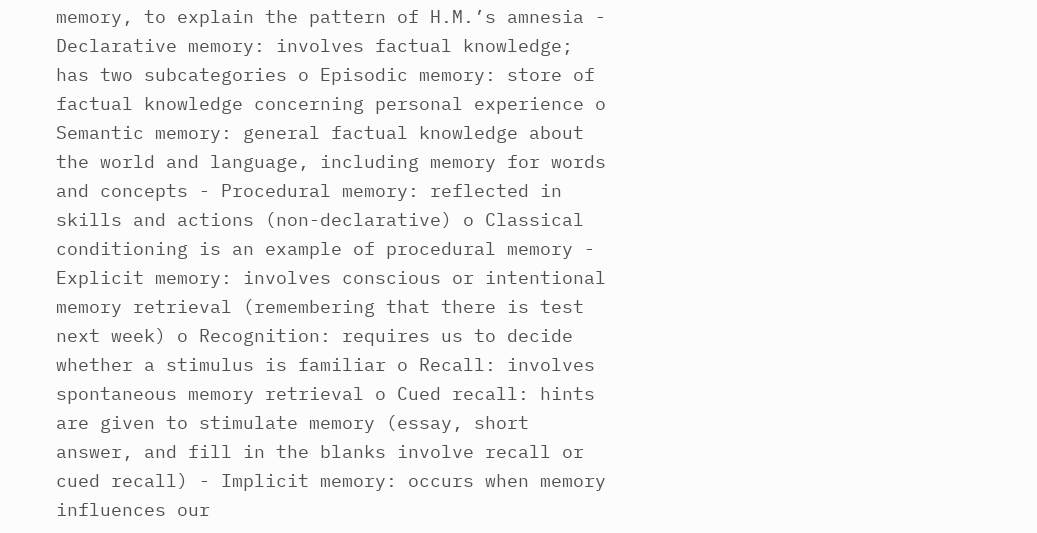memory, to explain the pattern of H.M.’s amnesia - Declarative memory: involves factual knowledge; has two subcategories o Episodic memory: store of factual knowledge concerning personal experience o Semantic memory: general factual knowledge about the world and language, including memory for words and concepts - Procedural memory: reflected in skills and actions (non-declarative) o Classical conditioning is an example of procedural memory - Explicit memory: involves conscious or intentional memory retrieval (remembering that there is test next week) o Recognition: requires us to decide whether a stimulus is familiar o Recall: involves spontaneous memory retrieval o Cued recall: hints are given to stimulate memory (essay, short answer, and fill in the blanks involve recall or cued recall) - Implicit memory: occurs when memory influences our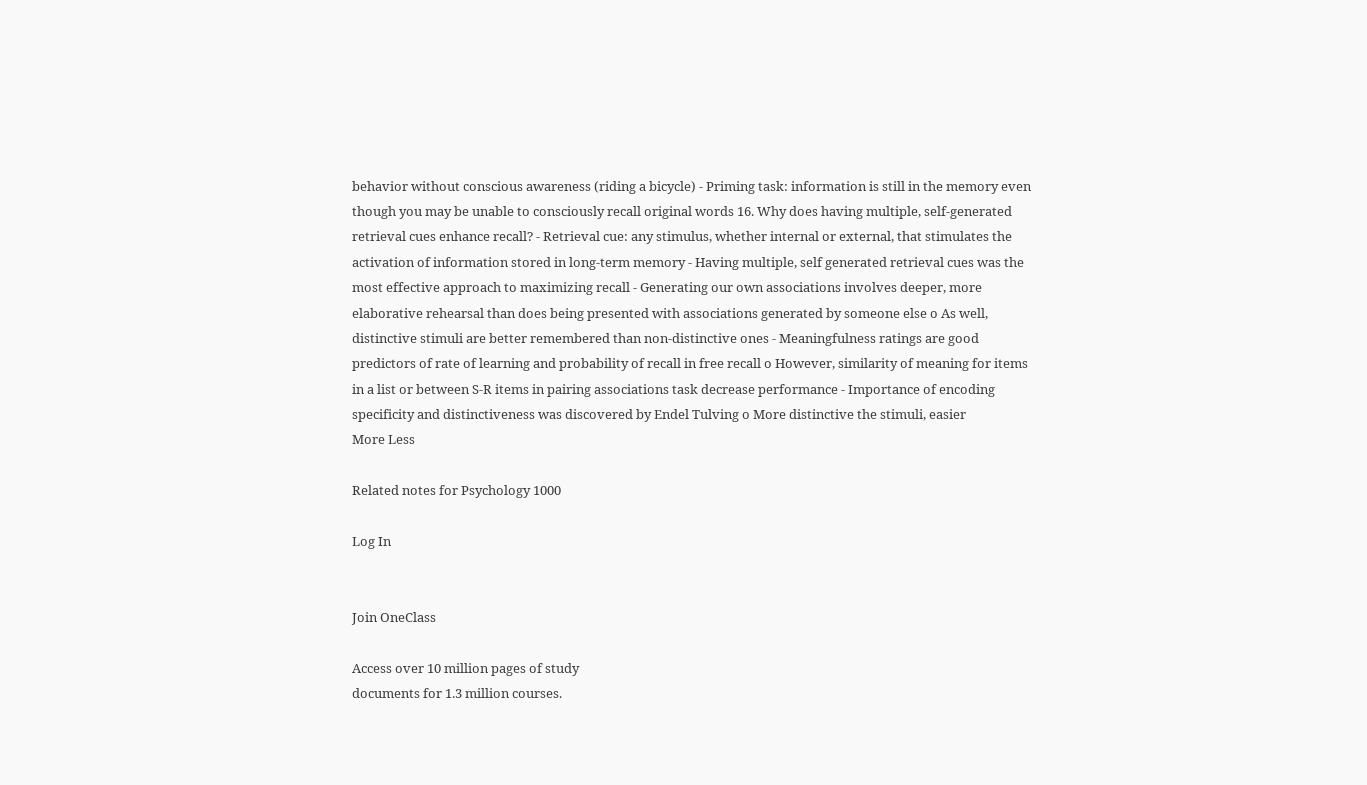behavior without conscious awareness (riding a bicycle) - Priming task: information is still in the memory even though you may be unable to consciously recall original words 16. Why does having multiple, self-generated retrieval cues enhance recall? - Retrieval cue: any stimulus, whether internal or external, that stimulates the activation of information stored in long-term memory - Having multiple, self generated retrieval cues was the most effective approach to maximizing recall - Generating our own associations involves deeper, more elaborative rehearsal than does being presented with associations generated by someone else o As well, distinctive stimuli are better remembered than non-distinctive ones - Meaningfulness ratings are good predictors of rate of learning and probability of recall in free recall o However, similarity of meaning for items in a list or between S-R items in pairing associations task decrease performance - Importance of encoding specificity and distinctiveness was discovered by Endel Tulving o More distinctive the stimuli, easier
More Less

Related notes for Psychology 1000

Log In


Join OneClass

Access over 10 million pages of study
documents for 1.3 million courses.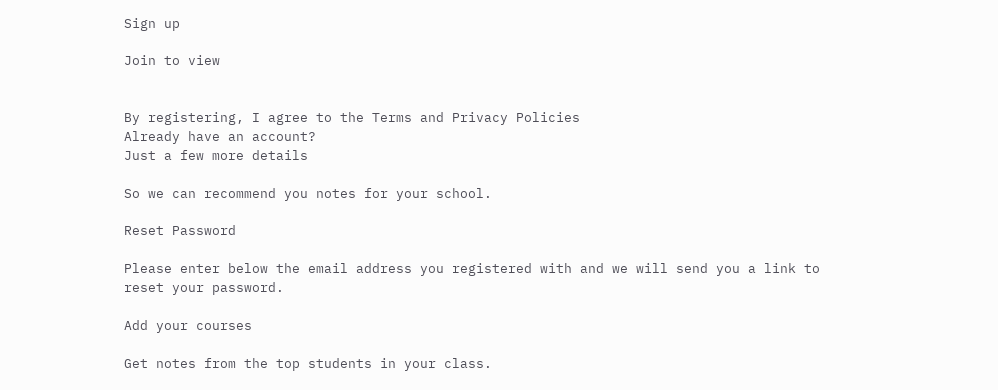Sign up

Join to view


By registering, I agree to the Terms and Privacy Policies
Already have an account?
Just a few more details

So we can recommend you notes for your school.

Reset Password

Please enter below the email address you registered with and we will send you a link to reset your password.

Add your courses

Get notes from the top students in your class.